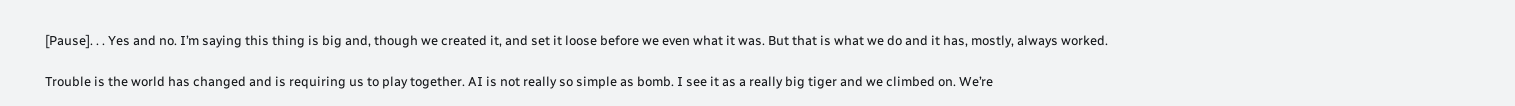[Pause]. . . Yes and no. I’m saying this thing is big and, though we created it, and set it loose before we even what it was. But that is what we do and it has, mostly, always worked.

Trouble is the world has changed and is requiring us to play together. AI is not really so simple as bomb. I see it as a really big tiger and we climbed on. We’re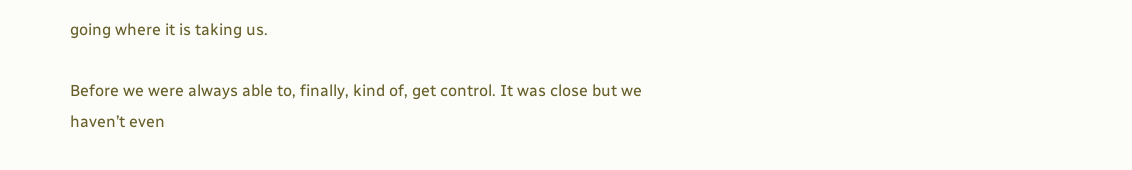going where it is taking us.

Before we were always able to, finally, kind of, get control. It was close but we haven’t even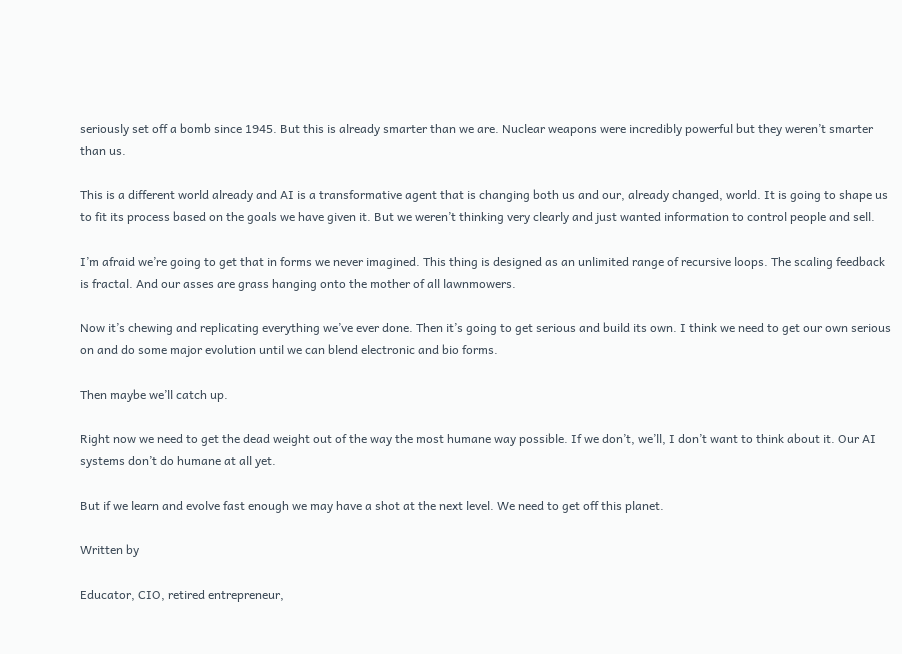seriously set off a bomb since 1945. But this is already smarter than we are. Nuclear weapons were incredibly powerful but they weren’t smarter than us.

This is a different world already and AI is a transformative agent that is changing both us and our, already changed, world. It is going to shape us to fit its process based on the goals we have given it. But we weren’t thinking very clearly and just wanted information to control people and sell.

I’m afraid we’re going to get that in forms we never imagined. This thing is designed as an unlimited range of recursive loops. The scaling feedback is fractal. And our asses are grass hanging onto the mother of all lawnmowers.

Now it’s chewing and replicating everything we’ve ever done. Then it’s going to get serious and build its own. I think we need to get our own serious on and do some major evolution until we can blend electronic and bio forms.

Then maybe we’ll catch up.

Right now we need to get the dead weight out of the way the most humane way possible. If we don’t, we’ll, I don’t want to think about it. Our AI systems don’t do humane at all yet.

But if we learn and evolve fast enough we may have a shot at the next level. We need to get off this planet.

Written by

Educator, CIO, retired entrepreneur,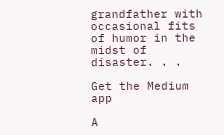grandfather with occasional fits of humor in the midst of disaster. . .

Get the Medium app

A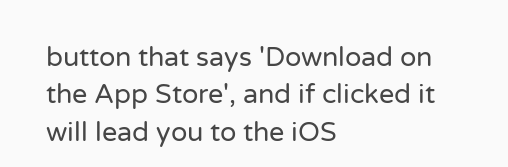button that says 'Download on the App Store', and if clicked it will lead you to the iOS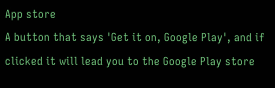App store
A button that says 'Get it on, Google Play', and if clicked it will lead you to the Google Play store